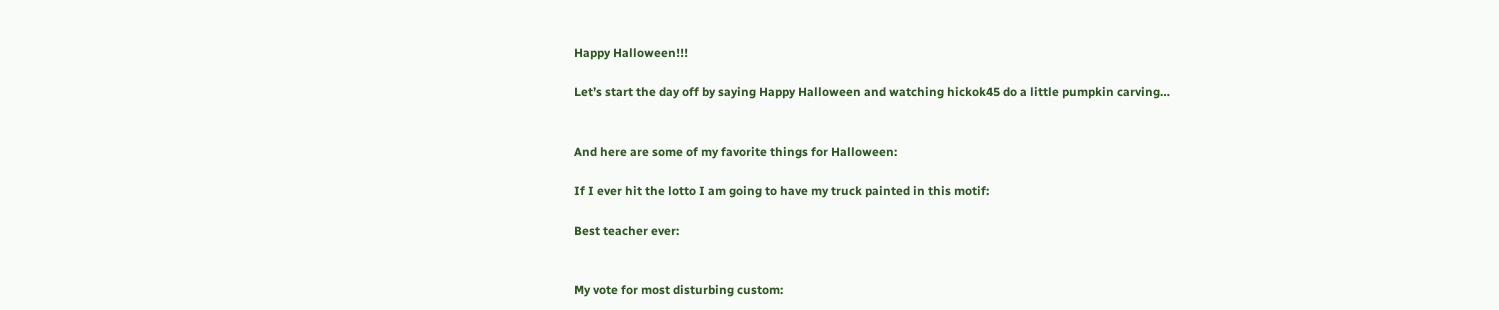Happy Halloween!!!

Let’s start the day off by saying Happy Halloween and watching hickok45 do a little pumpkin carving…


And here are some of my favorite things for Halloween:

If I ever hit the lotto I am going to have my truck painted in this motif:

Best teacher ever:


My vote for most disturbing custom: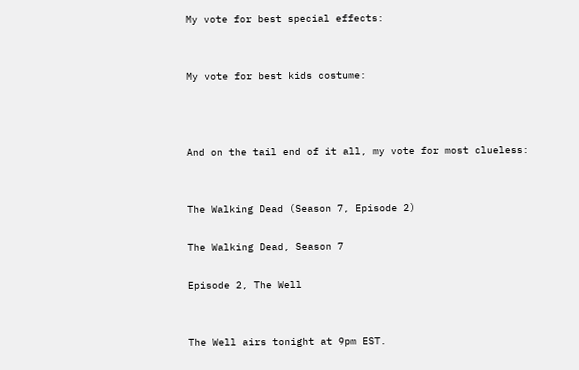My vote for best special effects:


My vote for best kids costume:



And on the tail end of it all, my vote for most clueless:


The Walking Dead (Season 7, Episode 2)

The Walking Dead, Season 7

Episode 2, The Well


The Well airs tonight at 9pm EST.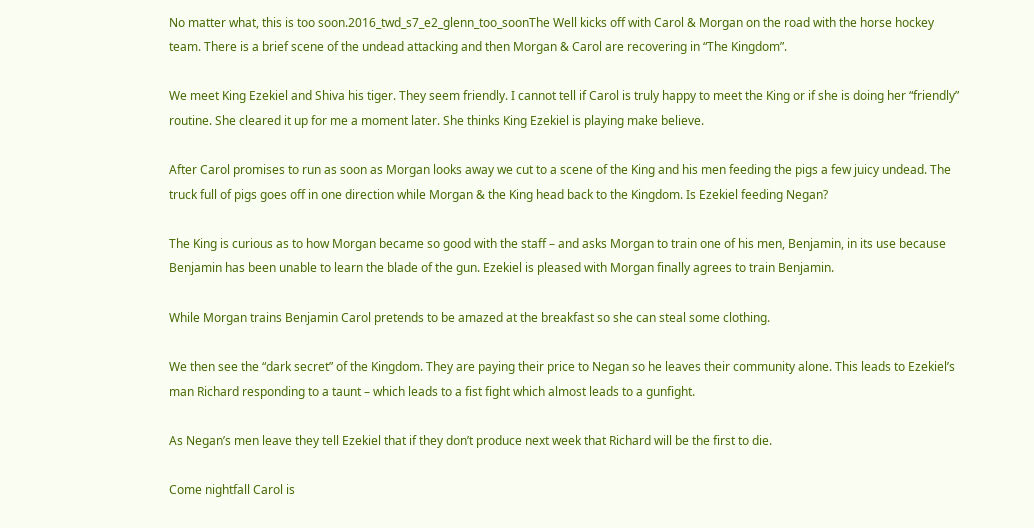No matter what, this is too soon.2016_twd_s7_e2_glenn_too_soonThe Well kicks off with Carol & Morgan on the road with the horse hockey team. There is a brief scene of the undead attacking and then Morgan & Carol are recovering in “The Kingdom”.

We meet King Ezekiel and Shiva his tiger. They seem friendly. I cannot tell if Carol is truly happy to meet the King or if she is doing her “friendly” routine. She cleared it up for me a moment later. She thinks King Ezekiel is playing make believe.

After Carol promises to run as soon as Morgan looks away we cut to a scene of the King and his men feeding the pigs a few juicy undead. The truck full of pigs goes off in one direction while Morgan & the King head back to the Kingdom. Is Ezekiel feeding Negan?

The King is curious as to how Morgan became so good with the staff – and asks Morgan to train one of his men, Benjamin, in its use because Benjamin has been unable to learn the blade of the gun. Ezekiel is pleased with Morgan finally agrees to train Benjamin.

While Morgan trains Benjamin Carol pretends to be amazed at the breakfast so she can steal some clothing.

We then see the “dark secret” of the Kingdom. They are paying their price to Negan so he leaves their community alone. This leads to Ezekiel’s man Richard responding to a taunt – which leads to a fist fight which almost leads to a gunfight.

As Negan’s men leave they tell Ezekiel that if they don’t produce next week that Richard will be the first to die.

Come nightfall Carol is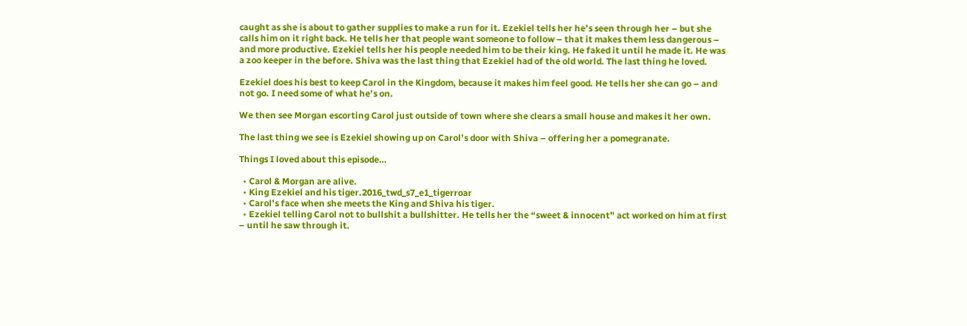caught as she is about to gather supplies to make a run for it. Ezekiel tells her he’s seen through her – but she calls him on it right back. He tells her that people want someone to follow – that it makes them less dangerous – and more productive. Ezekiel tells her his people needed him to be their king. He faked it until he made it. He was a zoo keeper in the before. Shiva was the last thing that Ezekiel had of the old world. The last thing he loved.

Ezekiel does his best to keep Carol in the Kingdom, because it makes him feel good. He tells her she can go – and not go. I need some of what he’s on.

We then see Morgan escorting Carol just outside of town where she clears a small house and makes it her own.

The last thing we see is Ezekiel showing up on Carol’s door with Shiva – offering her a pomegranate.

Things I loved about this episode…

  • Carol & Morgan are alive.
  • King Ezekiel and his tiger.2016_twd_s7_e1_tigerroar
  • Carol’s face when she meets the King and Shiva his tiger.
  • Ezekiel telling Carol not to bullshit a bullshitter. He tells her the “sweet & innocent” act worked on him at first – until he saw through it.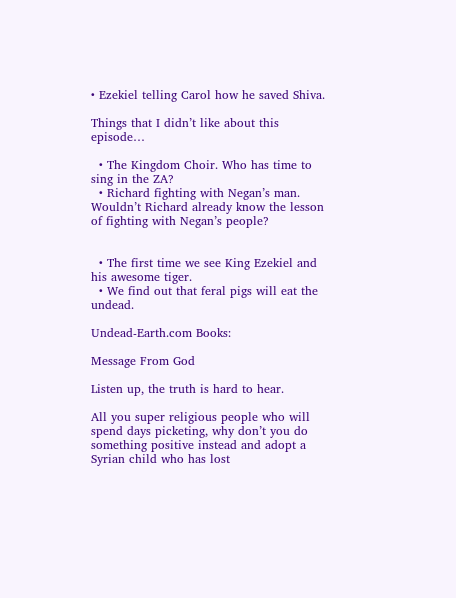• Ezekiel telling Carol how he saved Shiva.

Things that I didn’t like about this episode…

  • The Kingdom Choir. Who has time to sing in the ZA?
  • Richard fighting with Negan’s man. Wouldn’t Richard already know the lesson of fighting with Negan’s people?


  • The first time we see King Ezekiel and his awesome tiger.
  • We find out that feral pigs will eat the undead.

Undead-Earth.com Books:

Message From God

Listen up, the truth is hard to hear.

All you super religious people who will spend days picketing, why don’t you do something positive instead and adopt a Syrian child who has lost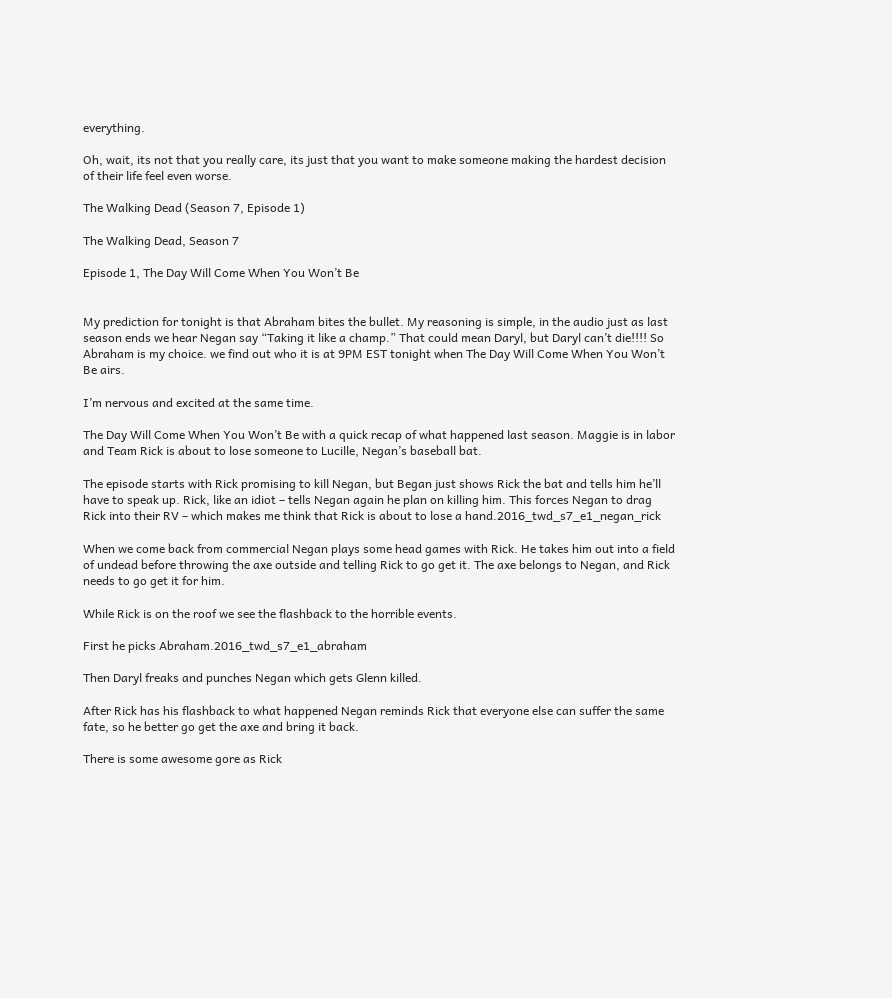everything.

Oh, wait, its not that you really care, its just that you want to make someone making the hardest decision of their life feel even worse.

The Walking Dead (Season 7, Episode 1)

The Walking Dead, Season 7

Episode 1, The Day Will Come When You Won’t Be


My prediction for tonight is that Abraham bites the bullet. My reasoning is simple, in the audio just as last season ends we hear Negan say “Taking it like a champ.” That could mean Daryl, but Daryl can’t die!!!! So Abraham is my choice. we find out who it is at 9PM EST tonight when The Day Will Come When You Won’t Be airs.

I’m nervous and excited at the same time.

The Day Will Come When You Won’t Be with a quick recap of what happened last season. Maggie is in labor and Team Rick is about to lose someone to Lucille, Negan’s baseball bat.

The episode starts with Rick promising to kill Negan, but Began just shows Rick the bat and tells him he’ll have to speak up. Rick, like an idiot – tells Negan again he plan on killing him. This forces Negan to drag Rick into their RV – which makes me think that Rick is about to lose a hand.2016_twd_s7_e1_negan_rick

When we come back from commercial Negan plays some head games with Rick. He takes him out into a field of undead before throwing the axe outside and telling Rick to go get it. The axe belongs to Negan, and Rick needs to go get it for him.

While Rick is on the roof we see the flashback to the horrible events.

First he picks Abraham.2016_twd_s7_e1_abraham

Then Daryl freaks and punches Negan which gets Glenn killed.

After Rick has his flashback to what happened Negan reminds Rick that everyone else can suffer the same fate, so he better go get the axe and bring it back.

There is some awesome gore as Rick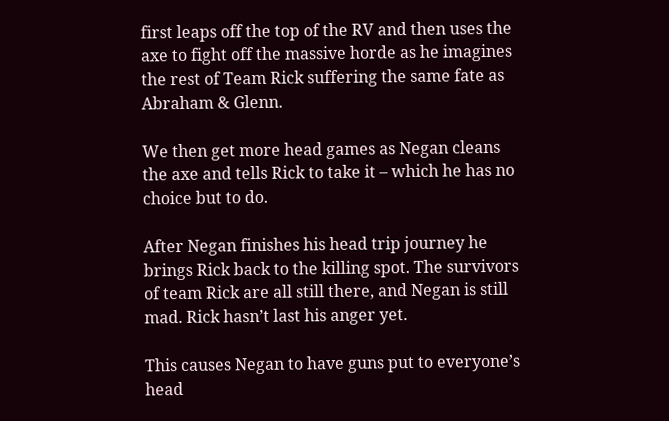first leaps off the top of the RV and then uses the axe to fight off the massive horde as he imagines the rest of Team Rick suffering the same fate as Abraham & Glenn.

We then get more head games as Negan cleans the axe and tells Rick to take it – which he has no choice but to do.

After Negan finishes his head trip journey he brings Rick back to the killing spot. The survivors of team Rick are all still there, and Negan is still mad. Rick hasn’t last his anger yet.

This causes Negan to have guns put to everyone’s head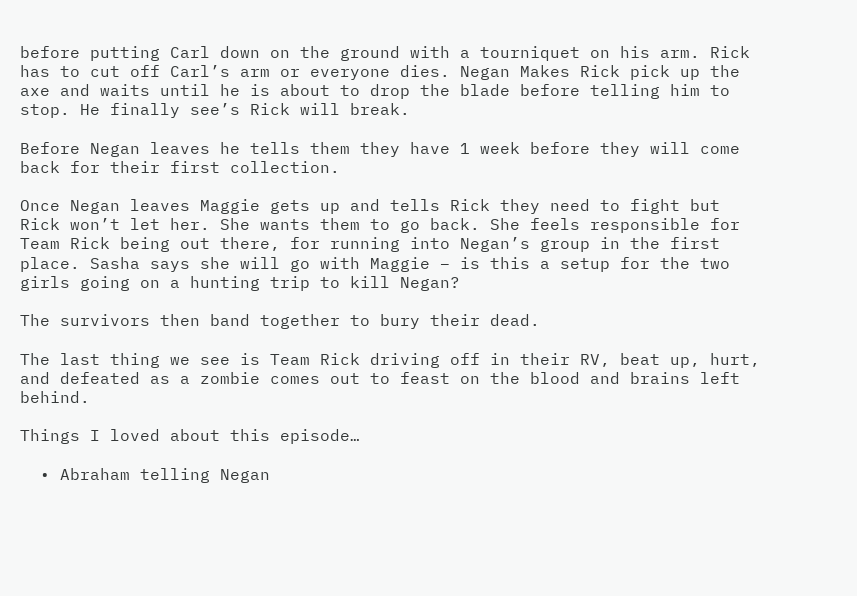before putting Carl down on the ground with a tourniquet on his arm. Rick has to cut off Carl’s arm or everyone dies. Negan Makes Rick pick up the axe and waits until he is about to drop the blade before telling him to stop. He finally see’s Rick will break.

Before Negan leaves he tells them they have 1 week before they will come back for their first collection.

Once Negan leaves Maggie gets up and tells Rick they need to fight but Rick won’t let her. She wants them to go back. She feels responsible for Team Rick being out there, for running into Negan’s group in the first place. Sasha says she will go with Maggie – is this a setup for the two girls going on a hunting trip to kill Negan?

The survivors then band together to bury their dead.

The last thing we see is Team Rick driving off in their RV, beat up, hurt, and defeated as a zombie comes out to feast on the blood and brains left behind.

Things I loved about this episode…

  • Abraham telling Negan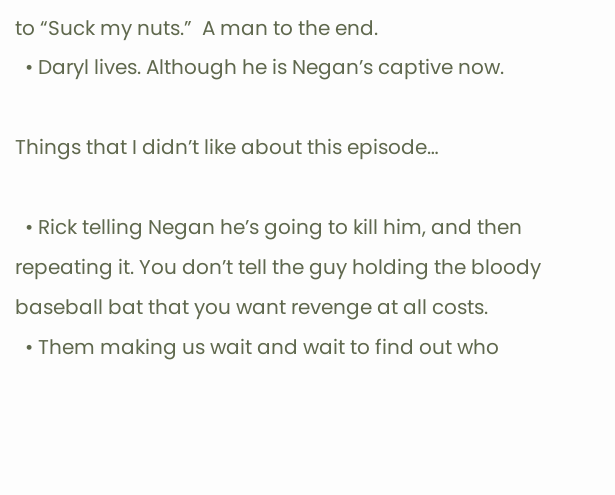to “Suck my nuts.”  A man to the end.
  • Daryl lives. Although he is Negan’s captive now.

Things that I didn’t like about this episode…

  • Rick telling Negan he’s going to kill him, and then repeating it. You don’t tell the guy holding the bloody baseball bat that you want revenge at all costs.
  • Them making us wait and wait to find out who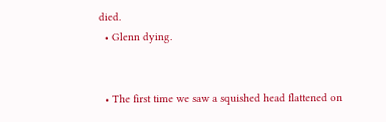died.
  • Glenn dying.


  • The first time we saw a squished head flattened on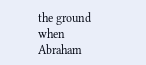the ground when Abraham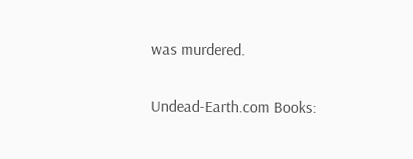was murdered.

Undead-Earth.com Books: